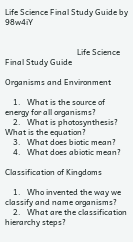Life Science Final Study Guide by 98w4iY


                                    Life Science Final Study Guide

Organisms and Environment

    1.   What is the source of energy for all organisms?
    2.   What is photosynthesis? What is the equation?
    3.   What does biotic mean?
    4.   What does abiotic mean?

Classification of Kingdoms

    1.   Who invented the way we classify and name organisms?
    2.   What are the classification hierarchy steps?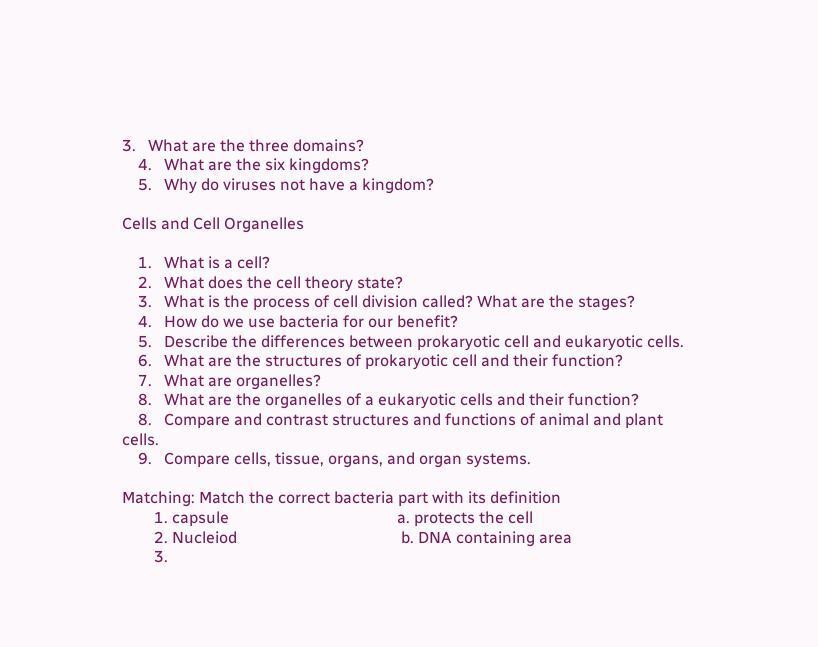3.   What are the three domains?
    4.   What are the six kingdoms?
    5.   Why do viruses not have a kingdom?

Cells and Cell Organelles

    1.   What is a cell?
    2.   What does the cell theory state?
    3.   What is the process of cell division called? What are the stages?
    4.   How do we use bacteria for our benefit?
    5.   Describe the differences between prokaryotic cell and eukaryotic cells.
    6.   What are the structures of prokaryotic cell and their function?
    7.   What are organelles?
    8.   What are the organelles of a eukaryotic cells and their function?
    8.   Compare and contrast structures and functions of animal and plant cells.
    9.   Compare cells, tissue, organs, and organ systems.

Matching: Match the correct bacteria part with its definition
        1. capsule                                          a. protects the cell
        2. Nucleiod                                         b. DNA containing area
        3.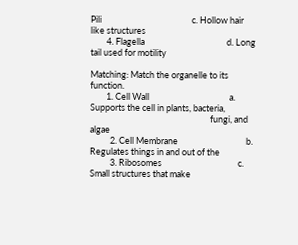Pili                                             c. Hollow hair like structures
        4. Flagella                                         d. Long tail used for motility

Matching: Match the organelle to its function.
        1. Cell Wall                                        a. Supports the cell in plants, bacteria,
                                                            fungi, and algae
          2. Cell Membrane                                  b. Regulates things in and out of the
          3. Ribosomes                                      c. Small structures that make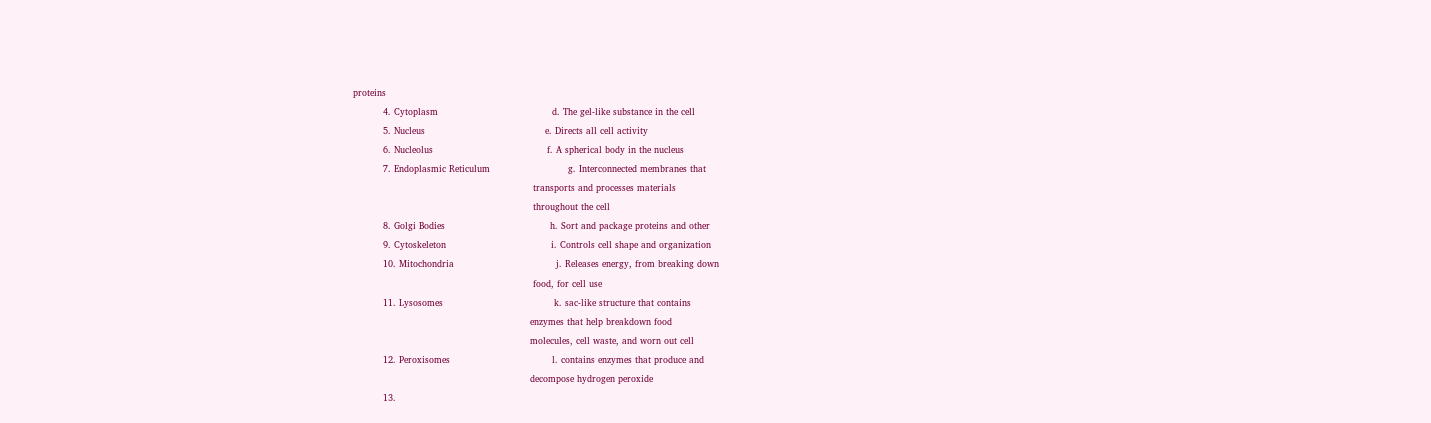proteins
          4. Cytoplasm                                      d. The gel-like substance in the cell
          5. Nucleus                                        e. Directs all cell activity
          6. Nucleolus                                      f. A spherical body in the nucleus
          7. Endoplasmic Reticulum                          g. Interconnected membranes that
                                                            transports and processes materials
                                                            throughout the cell
          8. Golgi Bodies                                   h. Sort and package proteins and other
          9. Cytoskeleton                                   i. Controls cell shape and organization
          10. Mitochondria                                  j. Releases energy, from breaking down
                                                            food, for cell use
          11. Lysosomes                                     k. sac-like structure that contains
                                                           enzymes that help breakdown food
                                                           molecules, cell waste, and worn out cell
          12. Peroxisomes                                  l. contains enzymes that produce and
                                                           decompose hydrogen peroxide
          13.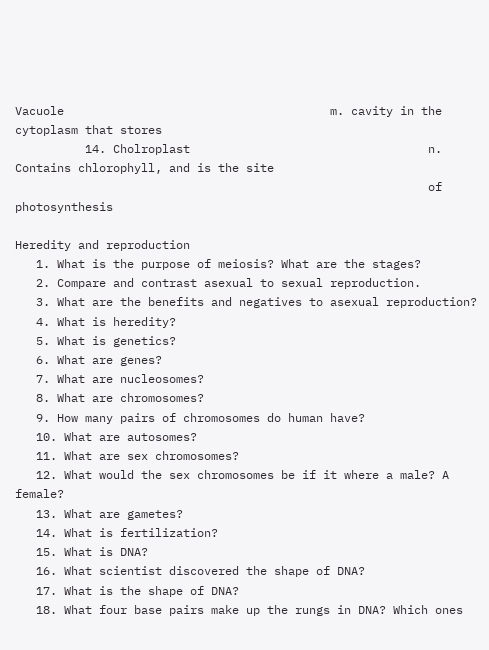Vacuole                                      m. cavity in the cytoplasm that stores
          14. Cholroplast                                  n. Contains chlorophyll, and is the site
                                                           of photosynthesis

Heredity and reproduction
   1. What is the purpose of meiosis? What are the stages?
   2. Compare and contrast asexual to sexual reproduction.
   3. What are the benefits and negatives to asexual reproduction?
   4. What is heredity?
   5. What is genetics?
   6. What are genes?
   7. What are nucleosomes?
   8. What are chromosomes?
   9. How many pairs of chromosomes do human have?
   10. What are autosomes?
   11. What are sex chromosomes?
   12. What would the sex chromosomes be if it where a male? A female?
   13. What are gametes?
   14. What is fertilization?
   15. What is DNA?
   16. What scientist discovered the shape of DNA?
   17. What is the shape of DNA?
   18. What four base pairs make up the rungs in DNA? Which ones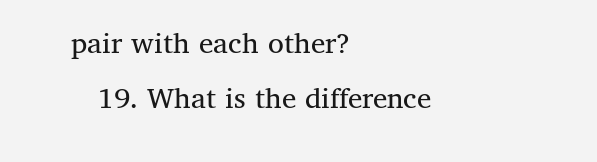pair with each other?
   19. What is the difference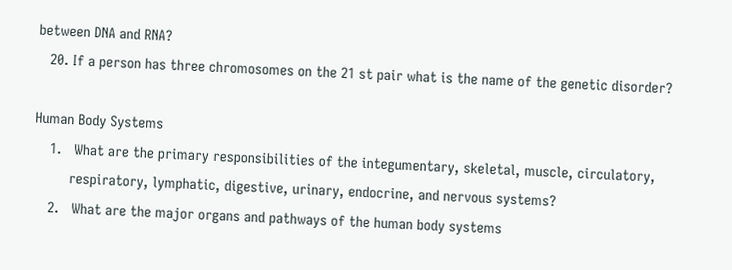between DNA and RNA?
   20. If a person has three chromosomes on the 21 st pair what is the name of the genetic disorder?

Human Body Systems
    1.   What are the primary responsibilities of the integumentary, skeletal, muscle, circulatory,
         respiratory, lymphatic, digestive, urinary, endocrine, and nervous systems?
    2.   What are the major organs and pathways of the human body systems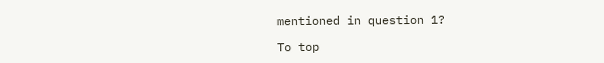mentioned in question 1?

To top